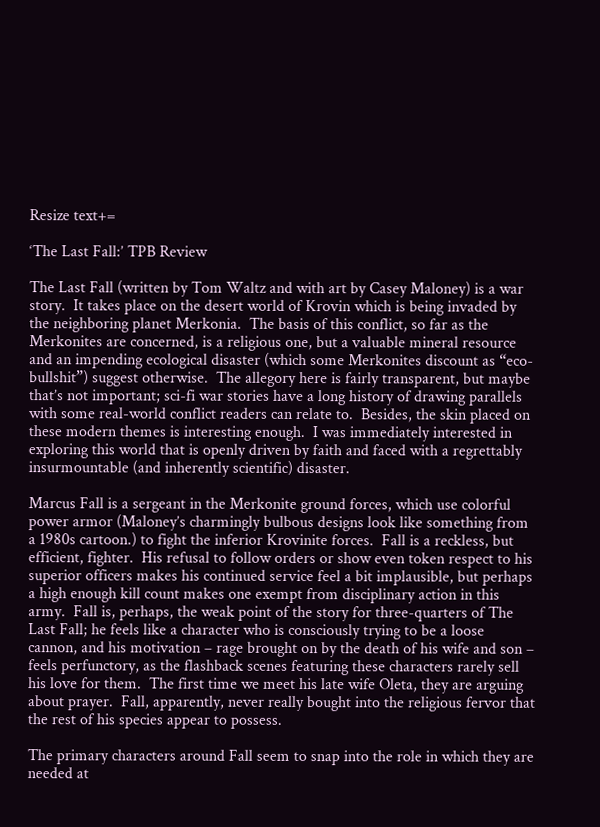Resize text+=

‘The Last Fall:’ TPB Review

The Last Fall (written by Tom Waltz and with art by Casey Maloney) is a war story.  It takes place on the desert world of Krovin which is being invaded by the neighboring planet Merkonia.  The basis of this conflict, so far as the Merkonites are concerned, is a religious one, but a valuable mineral resource and an impending ecological disaster (which some Merkonites discount as “eco-bullshit”) suggest otherwise.  The allegory here is fairly transparent, but maybe that’s not important; sci-fi war stories have a long history of drawing parallels with some real-world conflict readers can relate to.  Besides, the skin placed on these modern themes is interesting enough.  I was immediately interested in exploring this world that is openly driven by faith and faced with a regrettably insurmountable (and inherently scientific) disaster.

Marcus Fall is a sergeant in the Merkonite ground forces, which use colorful power armor (Maloney’s charmingly bulbous designs look like something from a 1980s cartoon.) to fight the inferior Krovinite forces.  Fall is a reckless, but efficient, fighter.  His refusal to follow orders or show even token respect to his superior officers makes his continued service feel a bit implausible, but perhaps a high enough kill count makes one exempt from disciplinary action in this army.  Fall is, perhaps, the weak point of the story for three-quarters of The Last Fall; he feels like a character who is consciously trying to be a loose cannon, and his motivation – rage brought on by the death of his wife and son – feels perfunctory, as the flashback scenes featuring these characters rarely sell his love for them.  The first time we meet his late wife Oleta, they are arguing about prayer.  Fall, apparently, never really bought into the religious fervor that the rest of his species appear to possess.

The primary characters around Fall seem to snap into the role in which they are needed at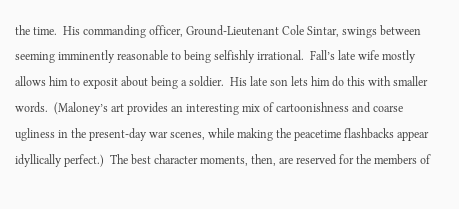the time.  His commanding officer, Ground-Lieutenant Cole Sintar, swings between seeming imminently reasonable to being selfishly irrational.  Fall’s late wife mostly allows him to exposit about being a soldier.  His late son lets him do this with smaller words.  (Maloney’s art provides an interesting mix of cartoonishness and coarse ugliness in the present-day war scenes, while making the peacetime flashbacks appear idyllically perfect.)  The best character moments, then, are reserved for the members of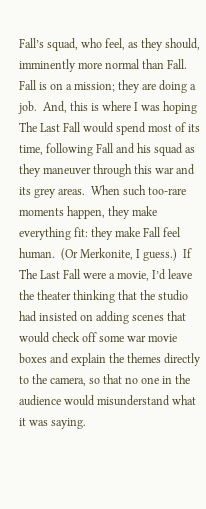Fall’s squad, who feel, as they should, imminently more normal than Fall.  Fall is on a mission; they are doing a job.  And, this is where I was hoping The Last Fall would spend most of its time, following Fall and his squad as they maneuver through this war and its grey areas.  When such too-rare moments happen, they make everything fit: they make Fall feel human.  (Or Merkonite, I guess.)  If The Last Fall were a movie, I’d leave the theater thinking that the studio had insisted on adding scenes that would check off some war movie boxes and explain the themes directly to the camera, so that no one in the audience would misunderstand what it was saying.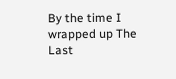By the time I wrapped up The Last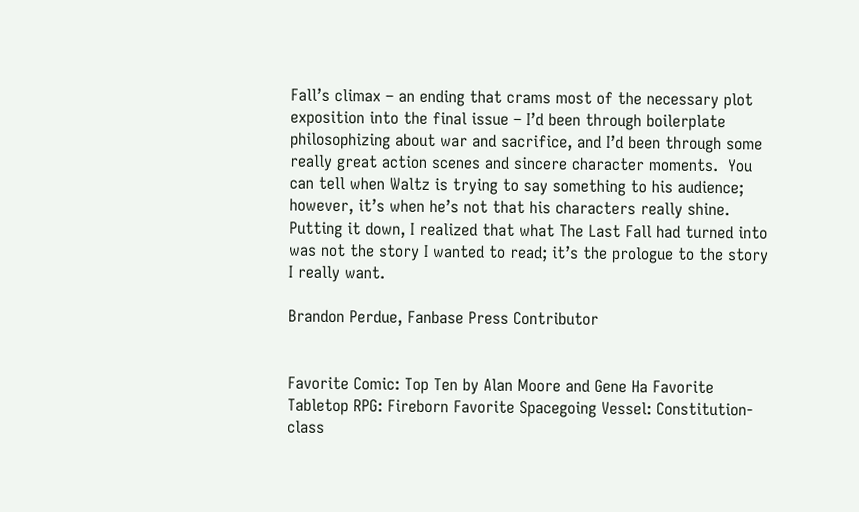Fall’s climax – an ending that crams most of the necessary plot exposition into the final issue – I’d been through boilerplate philosophizing about war and sacrifice, and I’d been through some really great action scenes and sincere character moments.  You can tell when Waltz is trying to say something to his audience; however, it’s when he’s not that his characters really shine.  Putting it down, I realized that what The Last Fall had turned into was not the story I wanted to read; it’s the prologue to the story I really want.

Brandon Perdue, Fanbase Press Contributor


Favorite Comic: Top Ten by Alan Moore and Gene Ha Favorite Tabletop RPG: Fireborn Favorite Spacegoing Vessel: Constitution-class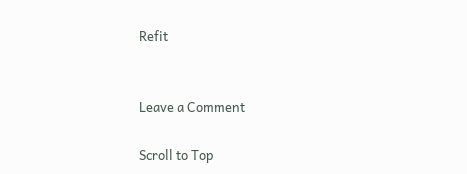Refit


Leave a Comment

Scroll to Top